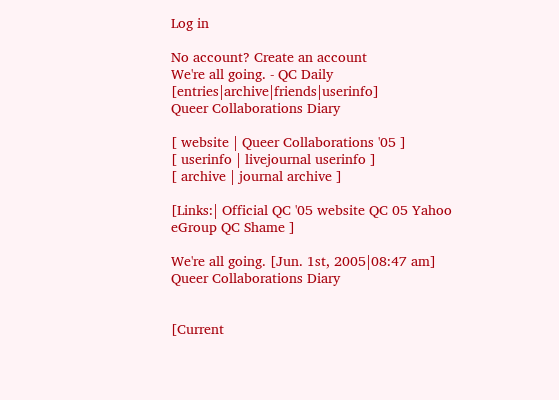Log in

No account? Create an account
We're all going. - QC Daily [entries|archive|friends|userinfo]
Queer Collaborations Diary

[ website | Queer Collaborations '05 ]
[ userinfo | livejournal userinfo ]
[ archive | journal archive ]

[Links:| Official QC '05 website QC 05 Yahoo eGroup QC Shame ]

We're all going. [Jun. 1st, 2005|08:47 am]
Queer Collaborations Diary


[Current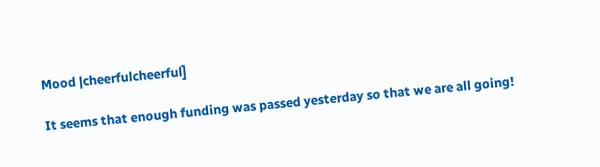Mood |cheerfulcheerful]

It seems that enough funding was passed yesterday so that we are all going!